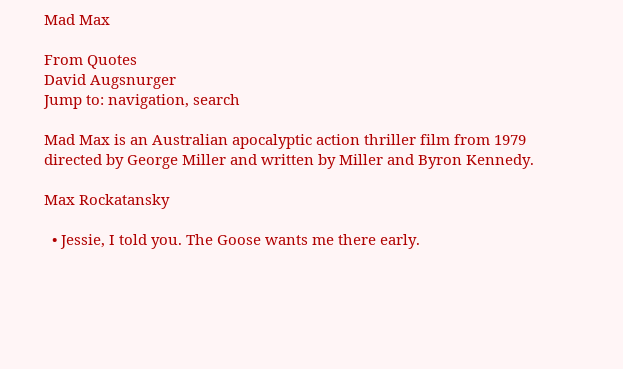Mad Max

From Quotes
David Augsnurger
Jump to: navigation, search

Mad Max is an Australian apocalyptic action thriller film from 1979 directed by George Miller and written by Miller and Byron Kennedy.

Max Rockatansky

  • Jessie, I told you. The Goose wants me there early.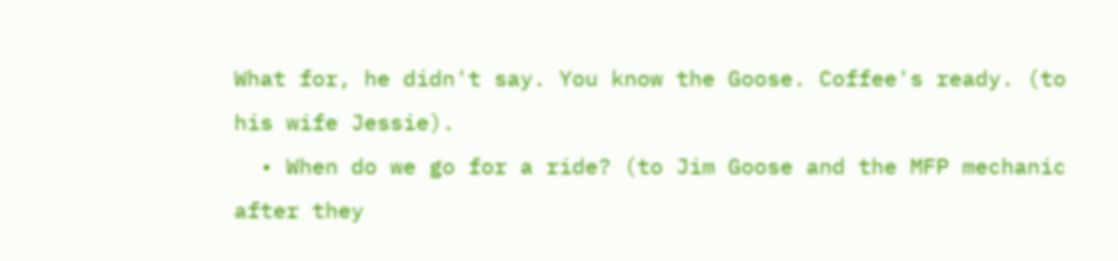What for, he didn't say. You know the Goose. Coffee's ready. (to his wife Jessie).
  • When do we go for a ride? (to Jim Goose and the MFP mechanic after they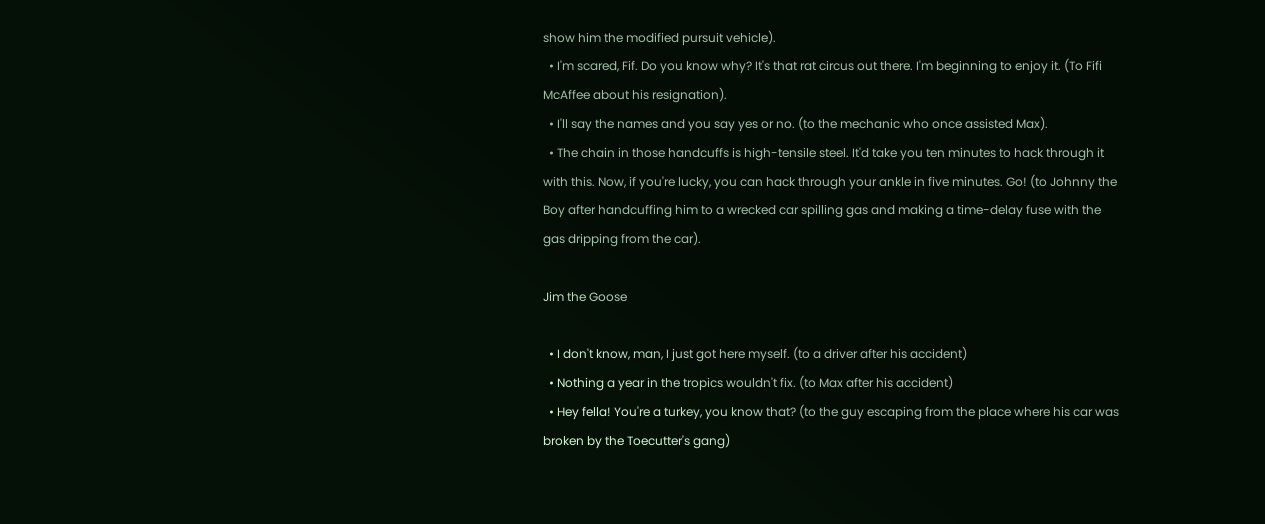show him the modified pursuit vehicle).
  • I'm scared, Fif. Do you know why? It's that rat circus out there. I'm beginning to enjoy it. (To Fifi McAffee about his resignation).
  • I'll say the names and you say yes or no. (to the mechanic who once assisted Max).
  • The chain in those handcuffs is high-tensile steel. It'd take you ten minutes to hack through it with this. Now, if you're lucky, you can hack through your ankle in five minutes. Go! (to Johnny the Boy after handcuffing him to a wrecked car spilling gas and making a time-delay fuse with the gas dripping from the car).

Jim the Goose

  • I don't know, man, I just got here myself. (to a driver after his accident)
  • Nothing a year in the tropics wouldn't fix. (to Max after his accident)
  • Hey fella! You're a turkey, you know that? (to the guy escaping from the place where his car was broken by the Toecutter's gang)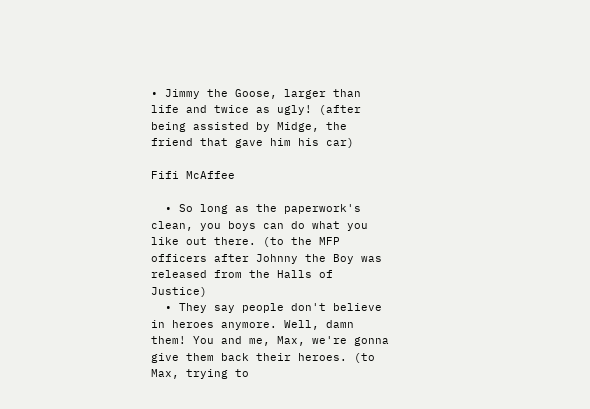• Jimmy the Goose, larger than life and twice as ugly! (after being assisted by Midge, the friend that gave him his car)

Fifi McAffee

  • So long as the paperwork's clean, you boys can do what you like out there. (to the MFP officers after Johnny the Boy was released from the Halls of Justice)
  • They say people don't believe in heroes anymore. Well, damn them! You and me, Max, we're gonna give them back their heroes. (to Max, trying to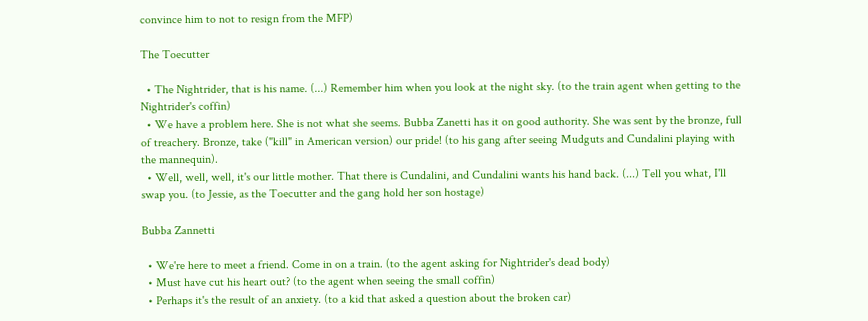convince him to not to resign from the MFP)

The Toecutter

  • The Nightrider, that is his name. (...) Remember him when you look at the night sky. (to the train agent when getting to the Nightrider's coffin)
  • We have a problem here. She is not what she seems. Bubba Zanetti has it on good authority. She was sent by the bronze, full of treachery. Bronze, take ("kill" in American version) our pride! (to his gang after seeing Mudguts and Cundalini playing with the mannequin).
  • Well, well, well, it's our little mother. That there is Cundalini, and Cundalini wants his hand back. (...) Tell you what, I'll swap you. (to Jessie, as the Toecutter and the gang hold her son hostage)

Bubba Zannetti

  • We're here to meet a friend. Come in on a train. (to the agent asking for Nightrider's dead body)
  • Must have cut his heart out? (to the agent when seeing the small coffin)
  • Perhaps it's the result of an anxiety. (to a kid that asked a question about the broken car)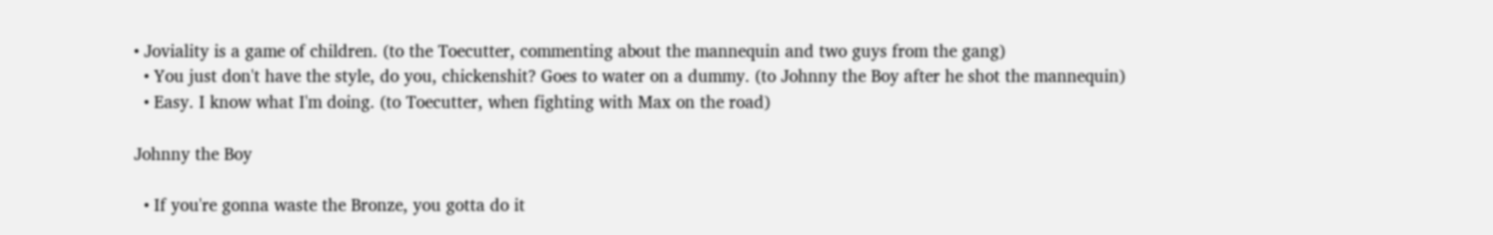• Joviality is a game of children. (to the Toecutter, commenting about the mannequin and two guys from the gang)
  • You just don't have the style, do you, chickenshit? Goes to water on a dummy. (to Johnny the Boy after he shot the mannequin)
  • Easy. I know what I'm doing. (to Toecutter, when fighting with Max on the road)

Johnny the Boy

  • If you're gonna waste the Bronze, you gotta do it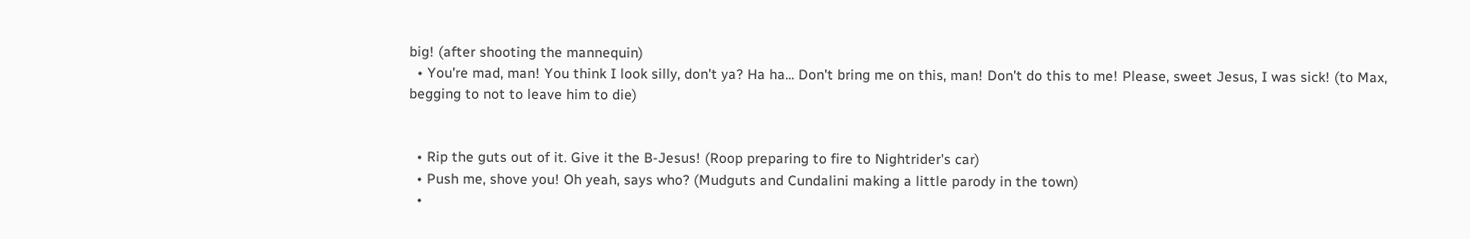big! (after shooting the mannequin)
  • You're mad, man! You think I look silly, don't ya? Ha ha... Don't bring me on this, man! Don't do this to me! Please, sweet Jesus, I was sick! (to Max, begging to not to leave him to die)


  • Rip the guts out of it. Give it the B-Jesus! (Roop preparing to fire to Nightrider's car)
  • Push me, shove you! Oh yeah, says who? (Mudguts and Cundalini making a little parody in the town)
  •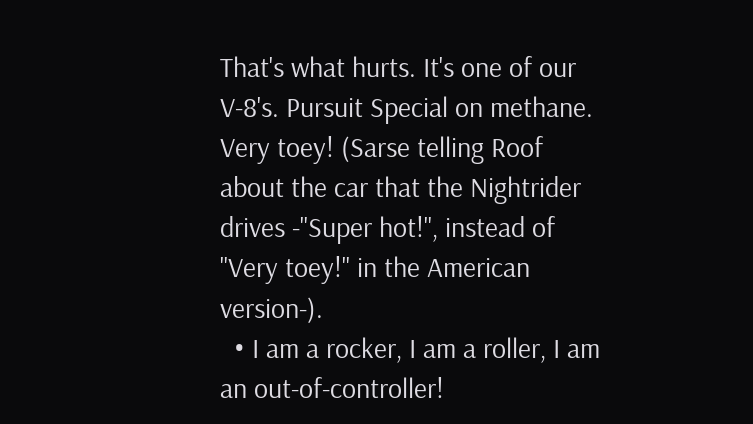That's what hurts. It's one of our V-8's. Pursuit Special on methane. Very toey! (Sarse telling Roof about the car that the Nightrider drives -"Super hot!", instead of "Very toey!" in the American version-).
  • I am a rocker, I am a roller, I am an out-of-controller!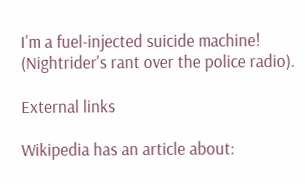I'm a fuel-injected suicide machine! (Nightrider's rant over the police radio).

External links

Wikipedia has an article about: